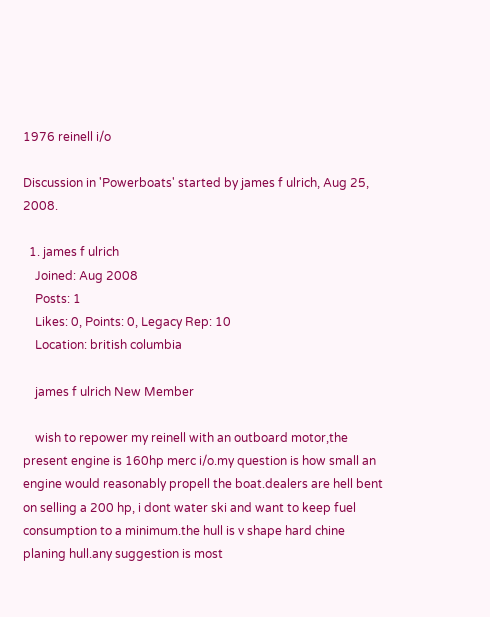1976 reinell i/o

Discussion in 'Powerboats' started by james f ulrich, Aug 25, 2008.

  1. james f ulrich
    Joined: Aug 2008
    Posts: 1
    Likes: 0, Points: 0, Legacy Rep: 10
    Location: british columbia

    james f ulrich New Member

    wish to repower my reinell with an outboard motor,the present engine is 160hp merc i/o.my question is how small an engine would reasonably propell the boat.dealers are hell bent on selling a 200 hp, i dont water ski and want to keep fuel consumption to a minimum.the hull is v shape hard chine planing hull.any suggestion is most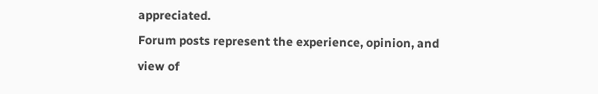appreciated.
Forum posts represent the experience, opinion, and view of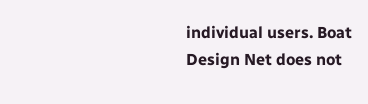individual users. Boat Design Net does not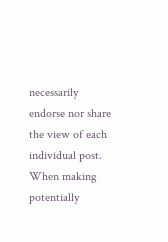necessarily endorse nor share the view of each individual post.
When making potentially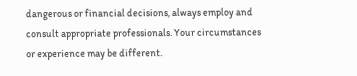dangerous or financial decisions, always employ and consult appropriate professionals. Your circumstances or experience may be different.